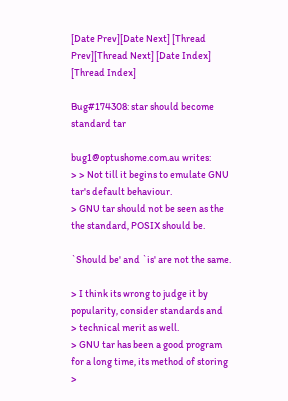[Date Prev][Date Next] [Thread Prev][Thread Next] [Date Index] [Thread Index]

Bug#174308: star should become standard tar

bug1@optushome.com.au writes:
> > Not till it begins to emulate GNU tar's default behaviour.
> GNU tar should not be seen as the the standard, POSIX should be.

`Should be' and `is' are not the same.

> I think its wrong to judge it by popularity, consider standards and
> technical merit as well.
> GNU tar has been a good program for a long time, its method of storing
>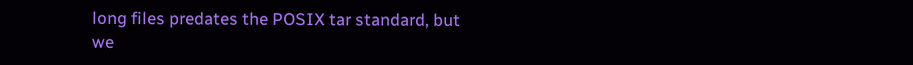long files predates the POSIX tar standard, but we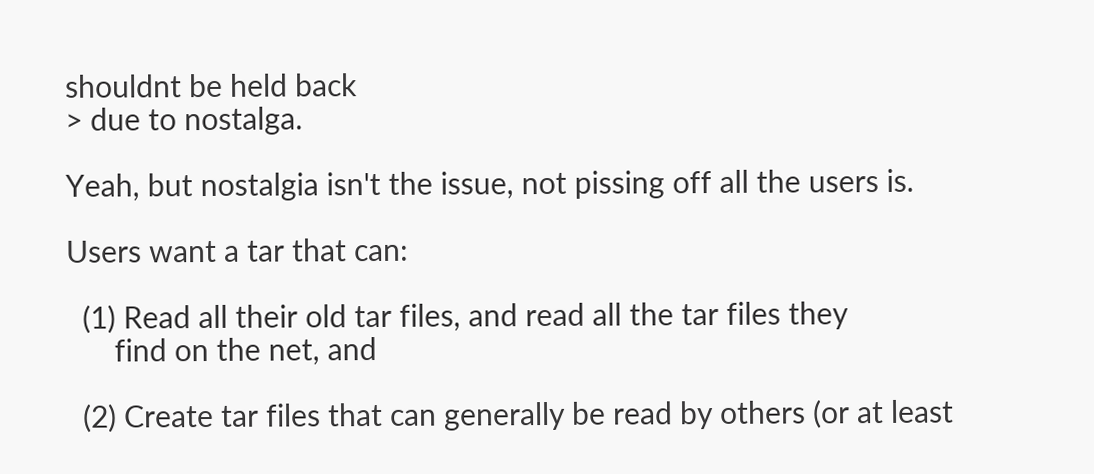shouldnt be held back
> due to nostalga.

Yeah, but nostalgia isn't the issue, not pissing off all the users is.

Users want a tar that can:

  (1) Read all their old tar files, and read all the tar files they
      find on the net, and

  (2) Create tar files that can generally be read by others (or at least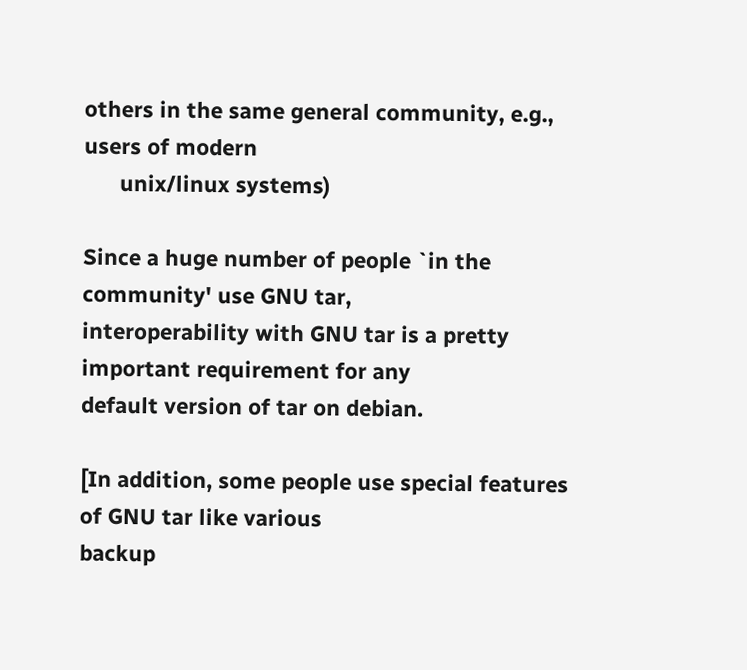others in the same general community, e.g., users of modern
      unix/linux systems)

Since a huge number of people `in the community' use GNU tar,
interoperability with GNU tar is a pretty important requirement for any
default version of tar on debian.

[In addition, some people use special features of GNU tar like various
backup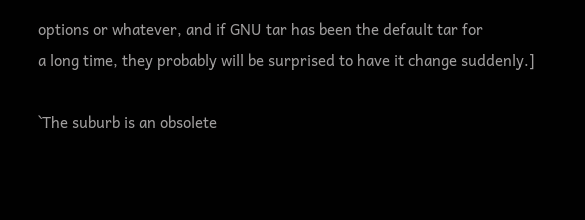options or whatever, and if GNU tar has been the default tar for
a long time, they probably will be surprised to have it change suddenly.]

`The suburb is an obsolete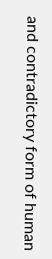and contradictory form of human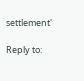settlement'

Reply to: